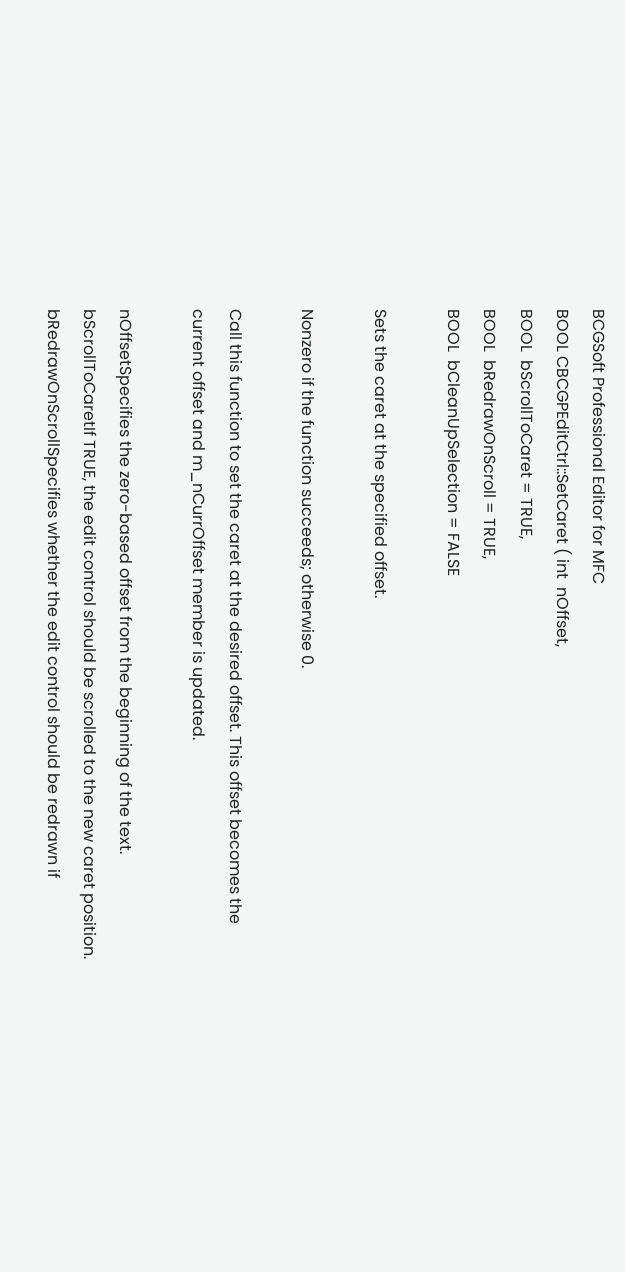BCGSoft Professional Editor for MFC
BOOL CBCGPEditCtrl::SetCaret ( int  nOffset,
BOOL  bScrollToCaret = TRUE,
BOOL  bRedrawOnScroll = TRUE,
BOOL  bCleanUpSelection = FALSE

Sets the caret at the specified offset.

Nonzero if the function succeeds; otherwise 0.

Call this function to set the caret at the desired offset. This offset becomes the current offset and m_nCurrOffset member is updated.

nOffsetSpecifies the zero-based offset from the beginning of the text.
bScrollToCaretIf TRUE, the edit control should be scrolled to the new caret position.
bRedrawOnScrollSpecifies whether the edit control should be redrawn if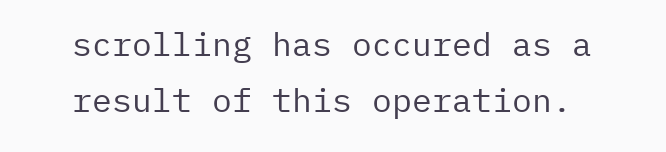scrolling has occured as a result of this operation.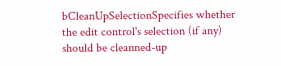bCleanUpSelectionSpecifies whether the edit control's selection (if any) should be cleanned-up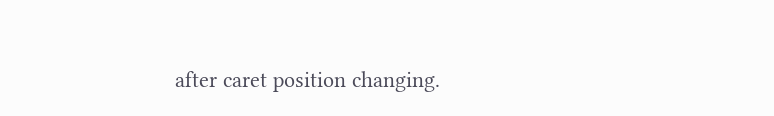after caret position changing.